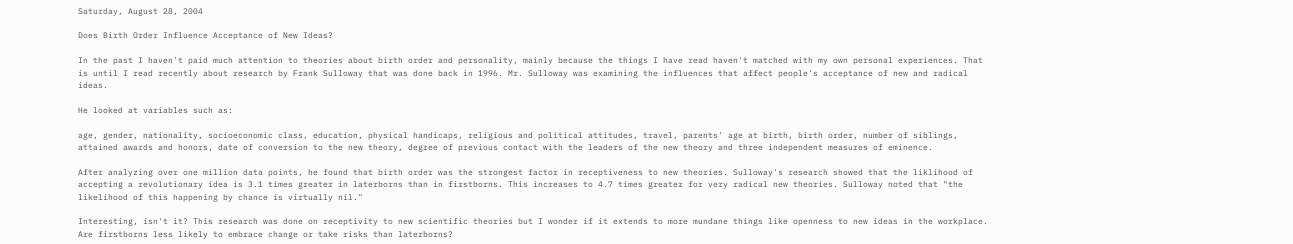Saturday, August 28, 2004

Does Birth Order Influence Acceptance of New Ideas?

In the past I haven't paid much attention to theories about birth order and personality, mainly because the things I have read haven't matched with my own personal experiences. That is until I read recently about research by Frank Sulloway that was done back in 1996. Mr. Sulloway was examining the influences that affect people's acceptance of new and radical ideas.

He looked at variables such as:

age, gender, nationality, socioeconomic class, education, physical handicaps, religious and political attitudes, travel, parents' age at birth, birth order, number of siblings, attained awards and honors, date of conversion to the new theory, degree of previous contact with the leaders of the new theory and three independent measures of eminence.

After analyzing over one million data points, he found that birth order was the strongest factor in receptiveness to new theories. Sulloway's research showed that the liklihood of accepting a revolutionary idea is 3.1 times greater in laterborns than in firstborns. This increases to 4.7 times greater for very radical new theories. Sulloway noted that "the likelihood of this happening by chance is virtually nil."

Interesting, isn't it? This research was done on receptivity to new scientific theories but I wonder if it extends to more mundane things like openness to new ideas in the workplace. Are firstborns less likely to embrace change or take risks than laterborns?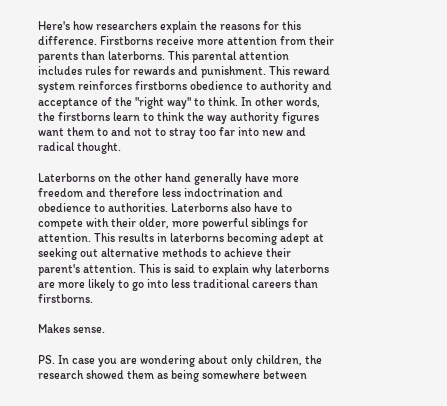Here's how researchers explain the reasons for this difference. Firstborns receive more attention from their parents than laterborns. This parental attention includes rules for rewards and punishment. This reward system reinforces firstborns obedience to authority and acceptance of the "right way" to think. In other words, the firstborns learn to think the way authority figures want them to and not to stray too far into new and radical thought.

Laterborns on the other hand generally have more freedom and therefore less indoctrination and obedience to authorities. Laterborns also have to compete with their older, more powerful siblings for attention. This results in laterborns becoming adept at seeking out alternative methods to achieve their parent's attention. This is said to explain why laterborns are more likely to go into less traditional careers than firstborns.

Makes sense.

PS. In case you are wondering about only children, the research showed them as being somewhere between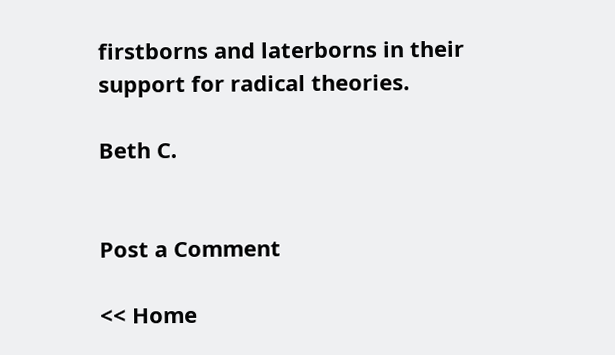firstborns and laterborns in their support for radical theories.

Beth C.


Post a Comment

<< Home